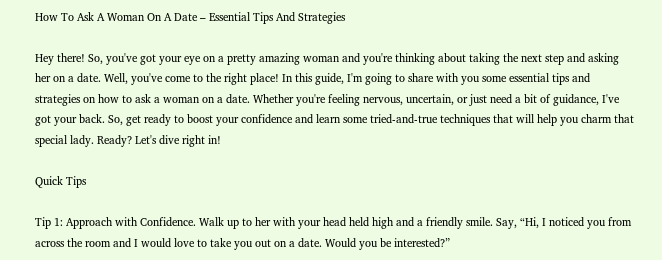How To Ask A Woman On A Date – Essential Tips And Strategies

Hey there! So, you've got your eye on a pretty amazing woman and you're thinking about taking the next step and asking her on a date. Well, you've come to the right place! In this guide, I'm going to share with you some essential tips and strategies on how to ask a woman on a date. Whether you're feeling nervous, uncertain, or just need a bit of guidance, I've got your back. So, get ready to boost your confidence and learn some tried-and-true techniques that will help you charm that special lady. Ready? Let's dive right in!

Quick Tips

Tip 1: Approach with Confidence. Walk up to her with your head held high and a friendly smile. Say, “Hi, I noticed you from across the room and I would love to take you out on a date. Would you be interested?”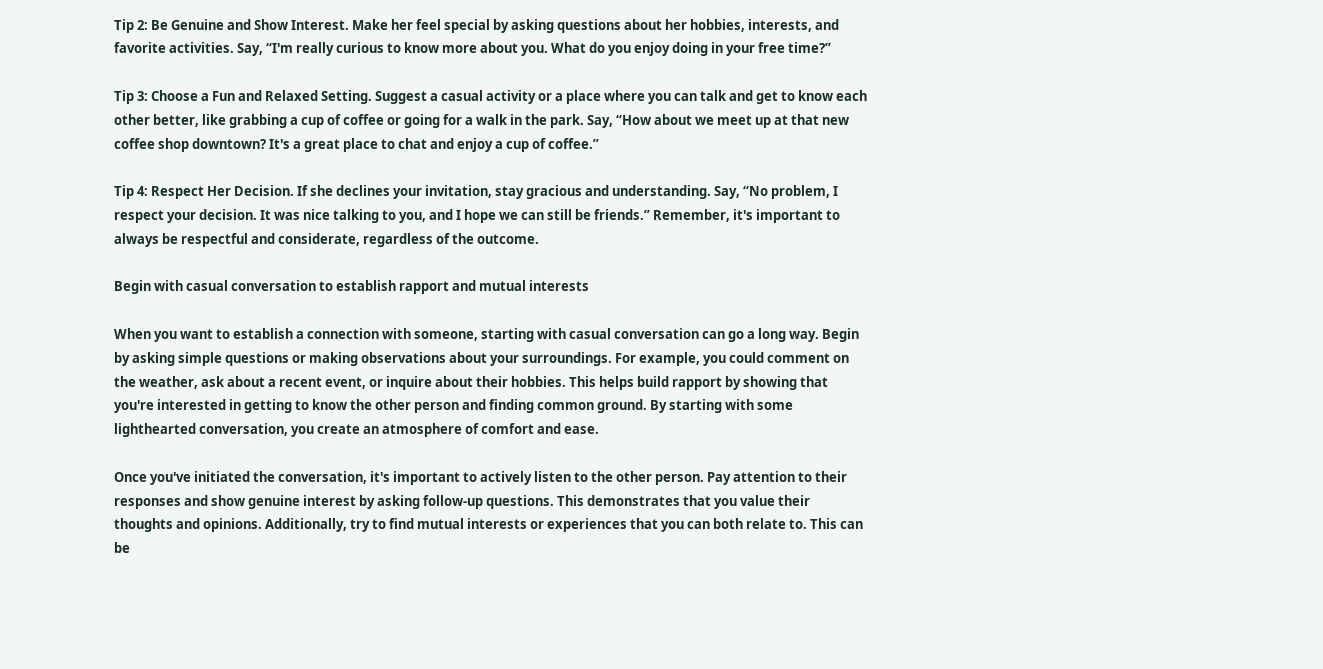Tip 2: Be Genuine and Show Interest. Make her feel special by asking questions about her hobbies, interests, and favorite activities. Say, “I'm really curious to know more about you. What do you enjoy doing in your free time?”

Tip 3: Choose a Fun and Relaxed Setting. Suggest a casual activity or a place where you can talk and get to know each other better, like grabbing a cup of coffee or going for a walk in the park. Say, “How about we meet up at that new coffee shop downtown? It's a great place to chat and enjoy a cup of coffee.”

Tip 4: Respect Her Decision. If she declines your invitation, stay gracious and understanding. Say, “No problem, I respect your decision. It was nice talking to you, and I hope we can still be friends.” Remember, it's important to always be respectful and considerate, regardless of the outcome.

Begin with casual conversation to establish rapport and mutual interests

When you want to establish a connection with someone, starting with casual conversation can go a long way. Begin by asking simple questions or making observations about your surroundings. For example, you could comment on the weather, ask about a recent event, or inquire about their hobbies. This helps build rapport by showing that you're interested in getting to know the other person and finding common ground. By starting with some lighthearted conversation, you create an atmosphere of comfort and ease.

Once you've initiated the conversation, it's important to actively listen to the other person. Pay attention to their responses and show genuine interest by asking follow-up questions. This demonstrates that you value their thoughts and opinions. Additionally, try to find mutual interests or experiences that you can both relate to. This can be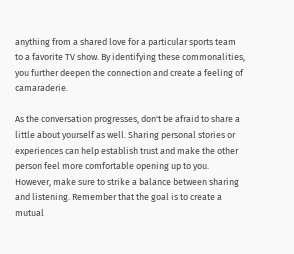anything from a shared love for a particular sports team to a favorite TV show. By identifying these commonalities, you further deepen the connection and create a feeling of camaraderie.

As the conversation progresses, don't be afraid to share a little about yourself as well. Sharing personal stories or experiences can help establish trust and make the other person feel more comfortable opening up to you. However, make sure to strike a balance between sharing and listening. Remember that the goal is to create a mutual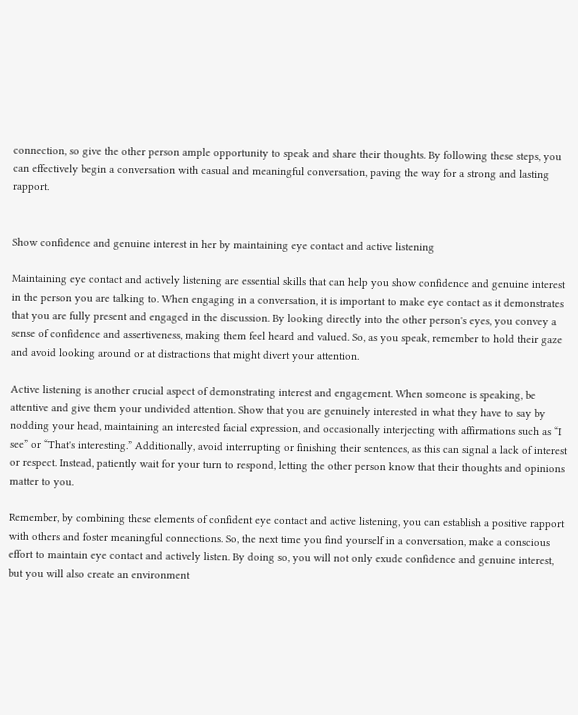connection, so give the other person ample opportunity to speak and share their thoughts. By following these steps, you can effectively begin a conversation with casual and meaningful conversation, paving the way for a strong and lasting rapport.


Show confidence and genuine interest in her by maintaining eye contact and active listening

Maintaining eye contact and actively listening are essential skills that can help you show confidence and genuine interest in the person you are talking to. When engaging in a conversation, it is important to make eye contact as it demonstrates that you are fully present and engaged in the discussion. By looking directly into the other person's eyes, you convey a sense of confidence and assertiveness, making them feel heard and valued. So, as you speak, remember to hold their gaze and avoid looking around or at distractions that might divert your attention.

Active listening is another crucial aspect of demonstrating interest and engagement. When someone is speaking, be attentive and give them your undivided attention. Show that you are genuinely interested in what they have to say by nodding your head, maintaining an interested facial expression, and occasionally interjecting with affirmations such as “I see” or “That's interesting.” Additionally, avoid interrupting or finishing their sentences, as this can signal a lack of interest or respect. Instead, patiently wait for your turn to respond, letting the other person know that their thoughts and opinions matter to you.

Remember, by combining these elements of confident eye contact and active listening, you can establish a positive rapport with others and foster meaningful connections. So, the next time you find yourself in a conversation, make a conscious effort to maintain eye contact and actively listen. By doing so, you will not only exude confidence and genuine interest, but you will also create an environment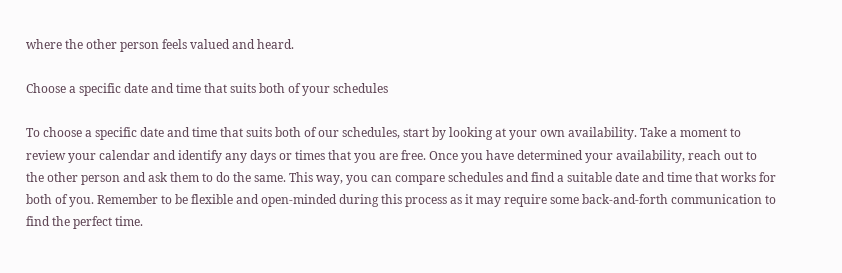where the other person feels valued and heard.

Choose a specific date and time that suits both of your schedules

To choose a specific date and time that suits both of our schedules, start by looking at your own availability. Take a moment to review your calendar and identify any days or times that you are free. Once you have determined your availability, reach out to the other person and ask them to do the same. This way, you can compare schedules and find a suitable date and time that works for both of you. Remember to be flexible and open-minded during this process as it may require some back-and-forth communication to find the perfect time.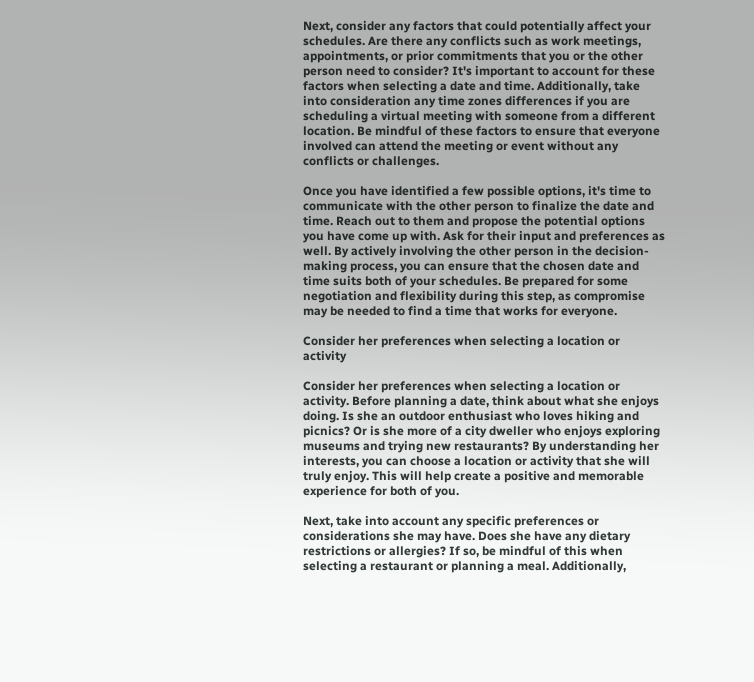Next, consider any factors that could potentially affect your schedules. Are there any conflicts such as work meetings, appointments, or prior commitments that you or the other person need to consider? It's important to account for these factors when selecting a date and time. Additionally, take into consideration any time zones differences if you are scheduling a virtual meeting with someone from a different location. Be mindful of these factors to ensure that everyone involved can attend the meeting or event without any conflicts or challenges.

Once you have identified a few possible options, it's time to communicate with the other person to finalize the date and time. Reach out to them and propose the potential options you have come up with. Ask for their input and preferences as well. By actively involving the other person in the decision-making process, you can ensure that the chosen date and time suits both of your schedules. Be prepared for some negotiation and flexibility during this step, as compromise may be needed to find a time that works for everyone.

Consider her preferences when selecting a location or activity

Consider her preferences when selecting a location or activity. Before planning a date, think about what she enjoys doing. Is she an outdoor enthusiast who loves hiking and picnics? Or is she more of a city dweller who enjoys exploring museums and trying new restaurants? By understanding her interests, you can choose a location or activity that she will truly enjoy. This will help create a positive and memorable experience for both of you.

Next, take into account any specific preferences or considerations she may have. Does she have any dietary restrictions or allergies? If so, be mindful of this when selecting a restaurant or planning a meal. Additionally,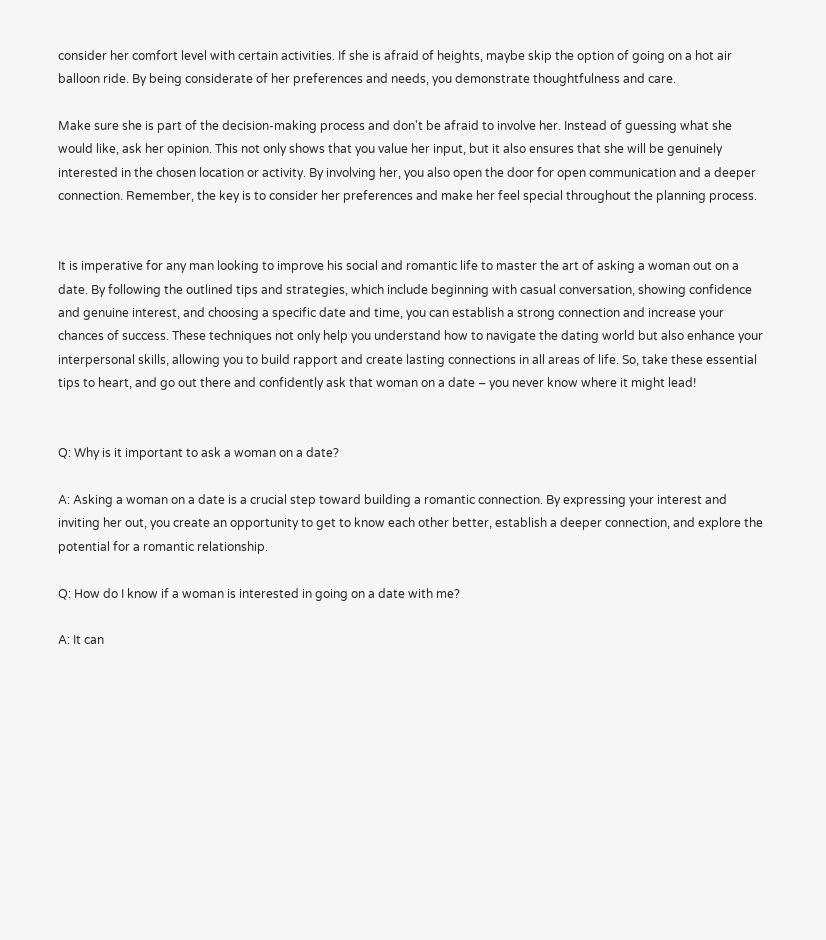consider her comfort level with certain activities. If she is afraid of heights, maybe skip the option of going on a hot air balloon ride. By being considerate of her preferences and needs, you demonstrate thoughtfulness and care.

Make sure she is part of the decision-making process and don't be afraid to involve her. Instead of guessing what she would like, ask her opinion. This not only shows that you value her input, but it also ensures that she will be genuinely interested in the chosen location or activity. By involving her, you also open the door for open communication and a deeper connection. Remember, the key is to consider her preferences and make her feel special throughout the planning process.


It is imperative for any man looking to improve his social and romantic life to master the art of asking a woman out on a date. By following the outlined tips and strategies, which include beginning with casual conversation, showing confidence and genuine interest, and choosing a specific date and time, you can establish a strong connection and increase your chances of success. These techniques not only help you understand how to navigate the dating world but also enhance your interpersonal skills, allowing you to build rapport and create lasting connections in all areas of life. So, take these essential tips to heart, and go out there and confidently ask that woman on a date – you never know where it might lead!


Q: Why is it important to ask a woman on a date?

A: Asking a woman on a date is a crucial step toward building a romantic connection. By expressing your interest and inviting her out, you create an opportunity to get to know each other better, establish a deeper connection, and explore the potential for a romantic relationship.

Q: How do I know if a woman is interested in going on a date with me?

A: It can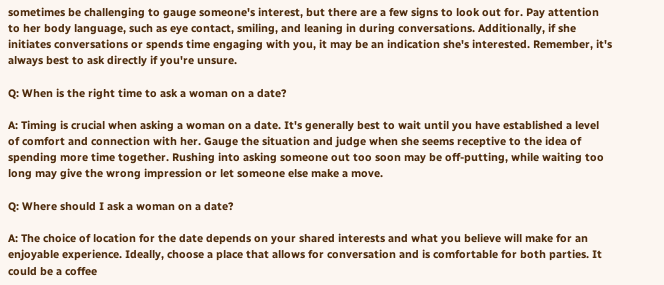sometimes be challenging to gauge someone's interest, but there are a few signs to look out for. Pay attention to her body language, such as eye contact, smiling, and leaning in during conversations. Additionally, if she initiates conversations or spends time engaging with you, it may be an indication she's interested. Remember, it's always best to ask directly if you're unsure.

Q: When is the right time to ask a woman on a date?

A: Timing is crucial when asking a woman on a date. It's generally best to wait until you have established a level of comfort and connection with her. Gauge the situation and judge when she seems receptive to the idea of spending more time together. Rushing into asking someone out too soon may be off-putting, while waiting too long may give the wrong impression or let someone else make a move.

Q: Where should I ask a woman on a date?

A: The choice of location for the date depends on your shared interests and what you believe will make for an enjoyable experience. Ideally, choose a place that allows for conversation and is comfortable for both parties. It could be a coffee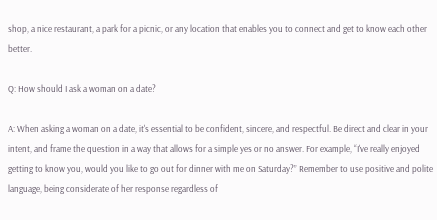shop, a nice restaurant, a park for a picnic, or any location that enables you to connect and get to know each other better.

Q: How should I ask a woman on a date?

A: When asking a woman on a date, it's essential to be confident, sincere, and respectful. Be direct and clear in your intent, and frame the question in a way that allows for a simple yes or no answer. For example, “I've really enjoyed getting to know you, would you like to go out for dinner with me on Saturday?” Remember to use positive and polite language, being considerate of her response regardless of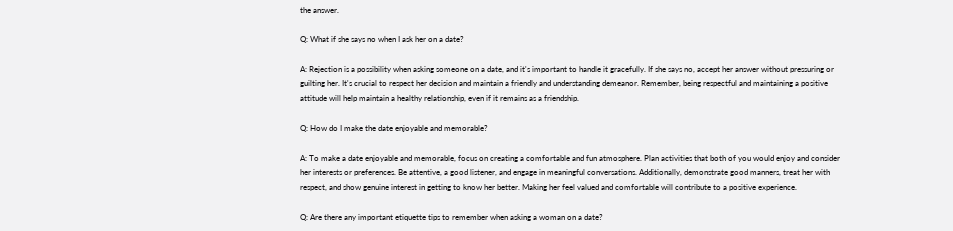the answer.

Q: What if she says no when I ask her on a date?

A: Rejection is a possibility when asking someone on a date, and it's important to handle it gracefully. If she says no, accept her answer without pressuring or guilting her. It's crucial to respect her decision and maintain a friendly and understanding demeanor. Remember, being respectful and maintaining a positive attitude will help maintain a healthy relationship, even if it remains as a friendship.

Q: How do I make the date enjoyable and memorable?

A: To make a date enjoyable and memorable, focus on creating a comfortable and fun atmosphere. Plan activities that both of you would enjoy and consider her interests or preferences. Be attentive, a good listener, and engage in meaningful conversations. Additionally, demonstrate good manners, treat her with respect, and show genuine interest in getting to know her better. Making her feel valued and comfortable will contribute to a positive experience.

Q: Are there any important etiquette tips to remember when asking a woman on a date?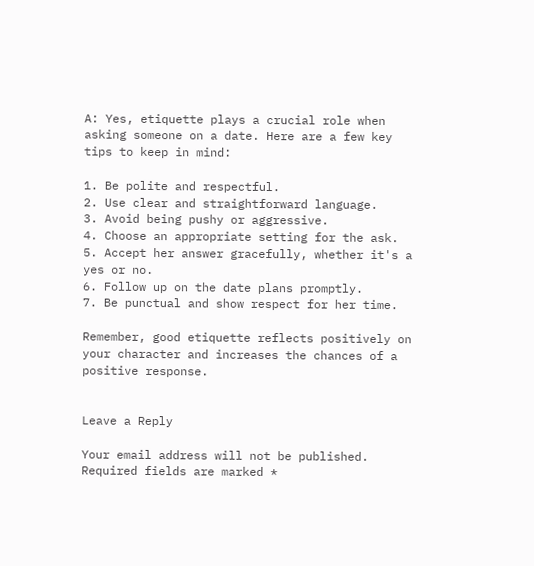A: Yes, etiquette plays a crucial role when asking someone on a date. Here are a few key tips to keep in mind:

1. Be polite and respectful.
2. Use clear and straightforward language.
3. Avoid being pushy or aggressive.
4. Choose an appropriate setting for the ask.
5. Accept her answer gracefully, whether it's a yes or no.
6. Follow up on the date plans promptly.
7. Be punctual and show respect for her time.

Remember, good etiquette reflects positively on your character and increases the chances of a positive response.


Leave a Reply

Your email address will not be published. Required fields are marked *